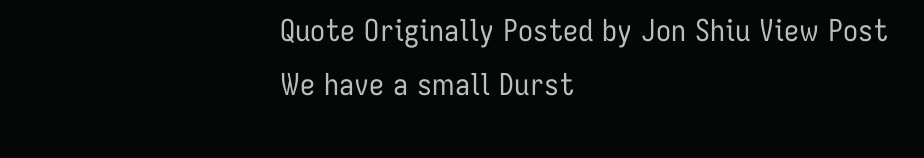Quote Originally Posted by Jon Shiu View Post
We have a small Durst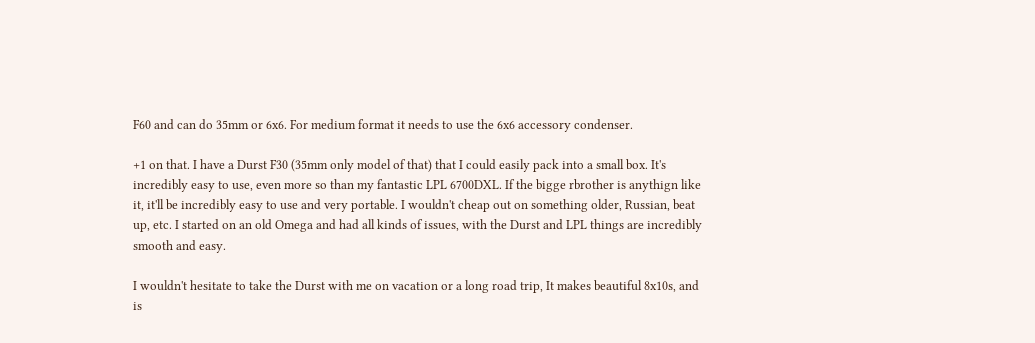F60 and can do 35mm or 6x6. For medium format it needs to use the 6x6 accessory condenser.

+1 on that. I have a Durst F30 (35mm only model of that) that I could easily pack into a small box. It's incredibly easy to use, even more so than my fantastic LPL 6700DXL. If the bigge rbrother is anythign like it, it'll be incredibly easy to use and very portable. I wouldn't cheap out on something older, Russian, beat up, etc. I started on an old Omega and had all kinds of issues, with the Durst and LPL things are incredibly smooth and easy.

I wouldn't hesitate to take the Durst with me on vacation or a long road trip, It makes beautiful 8x10s, and is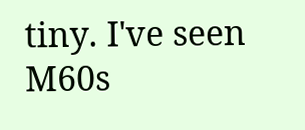tiny. I've seen M60s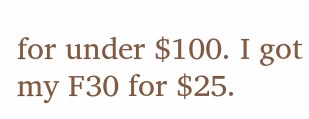for under $100. I got my F30 for $25.